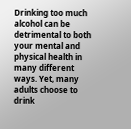Drinking too much alcohol can be detrimental to both your mental and physical health in many different ways. Yet, many adults choose to drink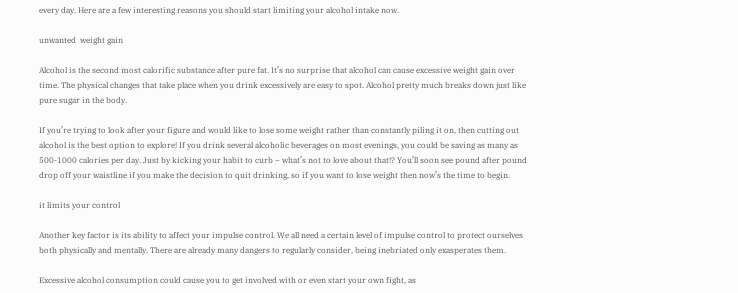every day. Here are a few interesting reasons you should start limiting your alcohol intake now.

unwanted  weight gain

Alcohol is the second most calorific substance after pure fat. It’s no surprise that alcohol can cause excessive weight gain over time. The physical changes that take place when you drink excessively are easy to spot. Alcohol pretty much breaks down just like pure sugar in the body.

If you’re trying to look after your figure and would like to lose some weight rather than constantly piling it on, then cutting out alcohol is the best option to explore! If you drink several alcoholic beverages on most evenings, you could be saving as many as 500-1000 calories per day. Just by kicking your habit to curb – what’s not to love about that!? You’ll soon see pound after pound drop off your waistline if you make the decision to quit drinking, so if you want to lose weight then now’s the time to begin.

it limits your control

Another key factor is its ability to affect your impulse control. We all need a certain level of impulse control to protect ourselves both physically and mentally. There are already many dangers to regularly consider, being inebriated only exasperates them.

Excessive alcohol consumption could cause you to get involved with or even start your own fight, as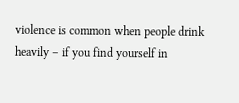violence is common when people drink heavily – if you find yourself in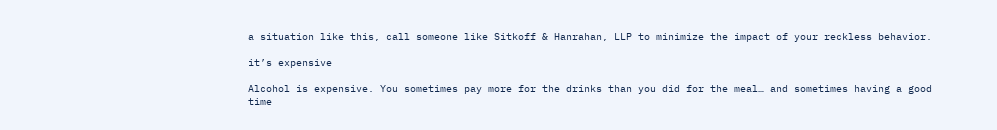a situation like this, call someone like Sitkoff & Hanrahan, LLP to minimize the impact of your reckless behavior.

it’s expensive

Alcohol is expensive. You sometimes pay more for the drinks than you did for the meal… and sometimes having a good time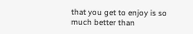that you get to enjoy is so much better than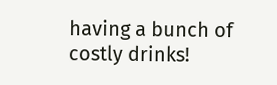having a bunch of costly drinks!